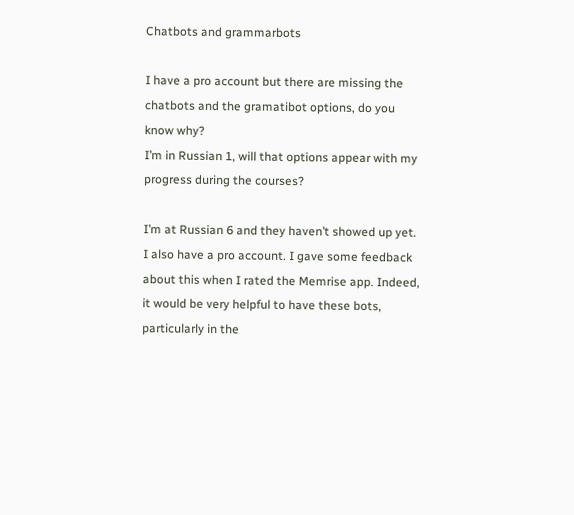Chatbots and grammarbots

I have a pro account but there are missing the chatbots and the gramatibot options, do you know why?
I’m in Russian 1, will that options appear with my progress during the courses?

I’m at Russian 6 and they haven’t showed up yet. I also have a pro account. I gave some feedback about this when I rated the Memrise app. Indeed, it would be very helpful to have these bots, particularly in the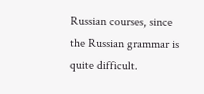Russian courses, since the Russian grammar is quite difficult.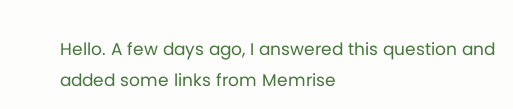Hello. A few days ago, I answered this question and added some links from Memrise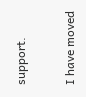support.


I have moved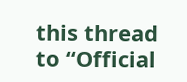this thread to “Official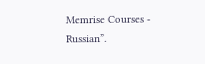Memrise Courses - Russian”.